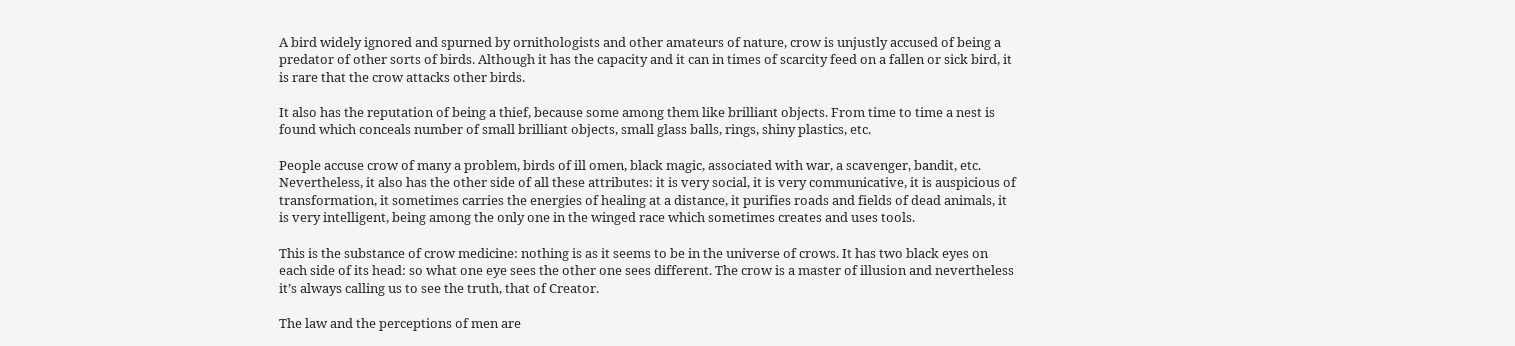A bird widely ignored and spurned by ornithologists and other amateurs of nature, crow is unjustly accused of being a predator of other sorts of birds. Although it has the capacity and it can in times of scarcity feed on a fallen or sick bird, it is rare that the crow attacks other birds.

It also has the reputation of being a thief, because some among them like brilliant objects. From time to time a nest is found which conceals number of small brilliant objects, small glass balls, rings, shiny plastics, etc.

People accuse crow of many a problem, birds of ill omen, black magic, associated with war, a scavenger, bandit, etc. Nevertheless, it also has the other side of all these attributes: it is very social, it is very communicative, it is auspicious of transformation, it sometimes carries the energies of healing at a distance, it purifies roads and fields of dead animals, it is very intelligent, being among the only one in the winged race which sometimes creates and uses tools.

This is the substance of crow medicine: nothing is as it seems to be in the universe of crows. It has two black eyes on each side of its head: so what one eye sees the other one sees different. The crow is a master of illusion and nevertheless it’s always calling us to see the truth, that of Creator.

The law and the perceptions of men are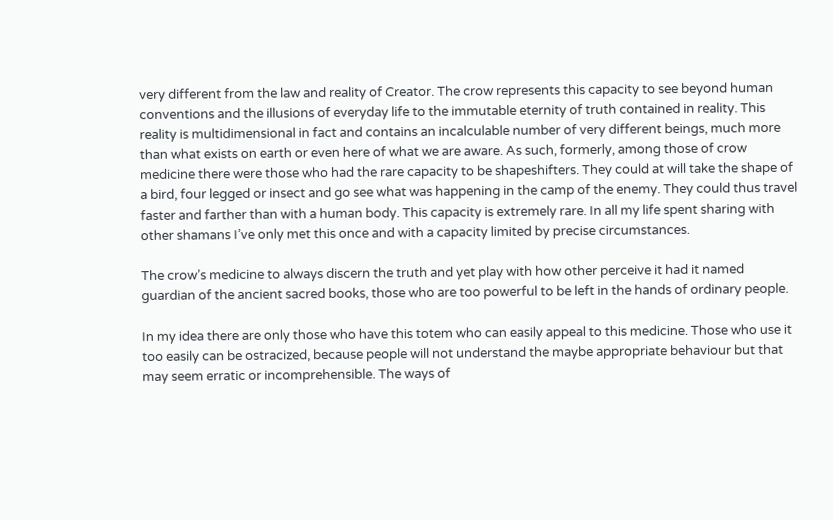very different from the law and reality of Creator. The crow represents this capacity to see beyond human conventions and the illusions of everyday life to the immutable eternity of truth contained in reality. This reality is multidimensional in fact and contains an incalculable number of very different beings, much more than what exists on earth or even here of what we are aware. As such, formerly, among those of crow medicine there were those who had the rare capacity to be shapeshifters. They could at will take the shape of a bird, four legged or insect and go see what was happening in the camp of the enemy. They could thus travel faster and farther than with a human body. This capacity is extremely rare. In all my life spent sharing with other shamans I’ve only met this once and with a capacity limited by precise circumstances.

The crow’s medicine to always discern the truth and yet play with how other perceive it had it named guardian of the ancient sacred books, those who are too powerful to be left in the hands of ordinary people.

In my idea there are only those who have this totem who can easily appeal to this medicine. Those who use it too easily can be ostracized, because people will not understand the maybe appropriate behaviour but that may seem erratic or incomprehensible. The ways of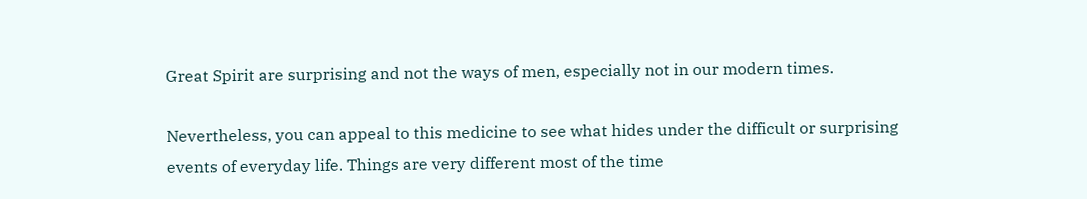Great Spirit are surprising and not the ways of men, especially not in our modern times.

Nevertheless, you can appeal to this medicine to see what hides under the difficult or surprising events of everyday life. Things are very different most of the time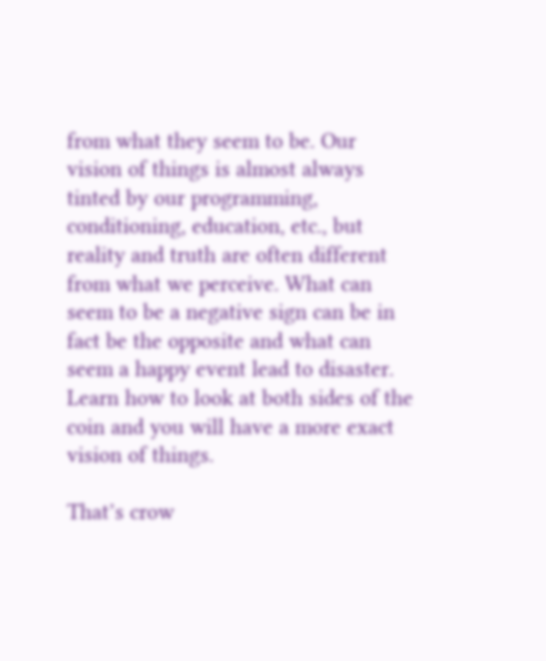from what they seem to be. Our vision of things is almost always tinted by our programming, conditioning, education, etc., but reality and truth are often different from what we perceive. What can seem to be a negative sign can be in fact be the opposite and what can seem a happy event lead to disaster. Learn how to look at both sides of the coin and you will have a more exact vision of things.

That’s crow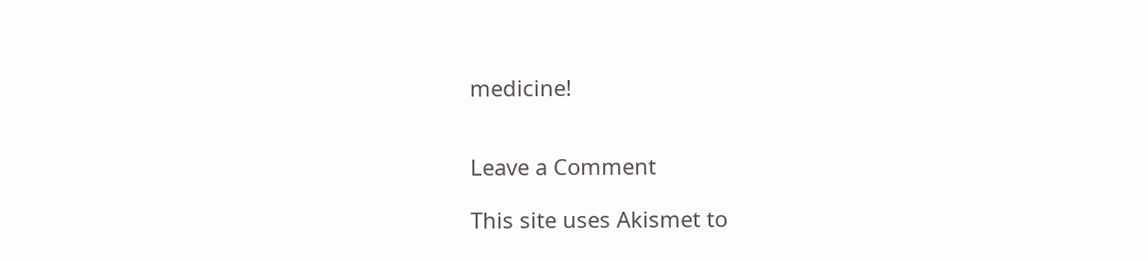medicine!


Leave a Comment

This site uses Akismet to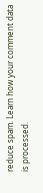reduce spam. Learn how your comment data is processed.